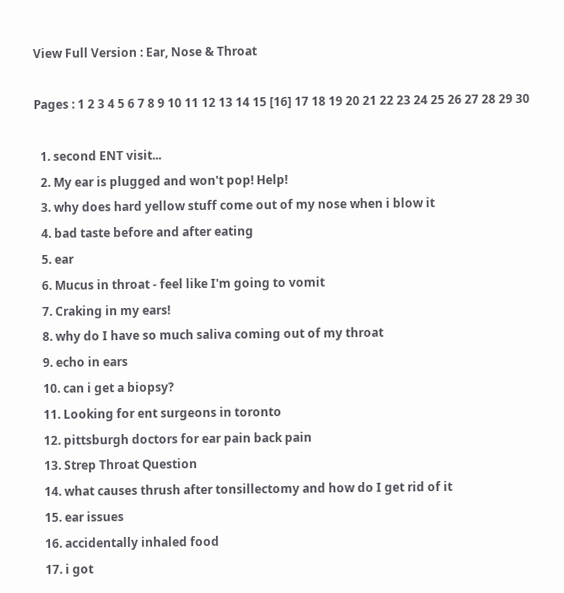View Full Version : Ear, Nose & Throat

Pages : 1 2 3 4 5 6 7 8 9 10 11 12 13 14 15 [16] 17 18 19 20 21 22 23 24 25 26 27 28 29 30

  1. second ENT visit...
  2. My ear is plugged and won't pop! Help!
  3. why does hard yellow stuff come out of my nose when i blow it
  4. bad taste before and after eating
  5. ear
  6. Mucus in throat - feel like I'm going to vomit
  7. Craking in my ears!
  8. why do I have so much saliva coming out of my throat
  9. echo in ears
  10. can i get a biopsy?
  11. Looking for ent surgeons in toronto
  12. pittsburgh doctors for ear pain back pain
  13. Strep Throat Question
  14. what causes thrush after tonsillectomy and how do I get rid of it
  15. ear issues
  16. accidentally inhaled food
  17. i got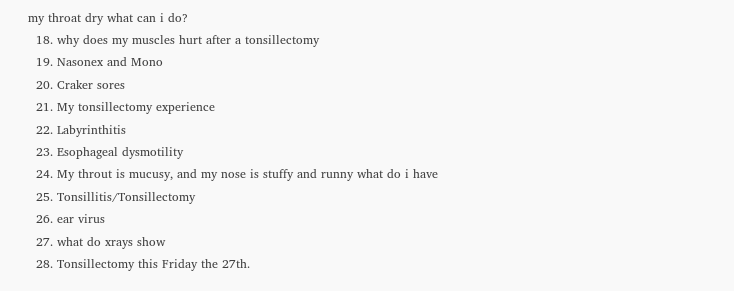my throat dry what can i do?
  18. why does my muscles hurt after a tonsillectomy
  19. Nasonex and Mono
  20. Craker sores
  21. My tonsillectomy experience
  22. Labyrinthitis
  23. Esophageal dysmotility
  24. My throut is mucusy, and my nose is stuffy and runny what do i have
  25. Tonsillitis/Tonsillectomy
  26. ear virus
  27. what do xrays show
  28. Tonsillectomy this Friday the 27th.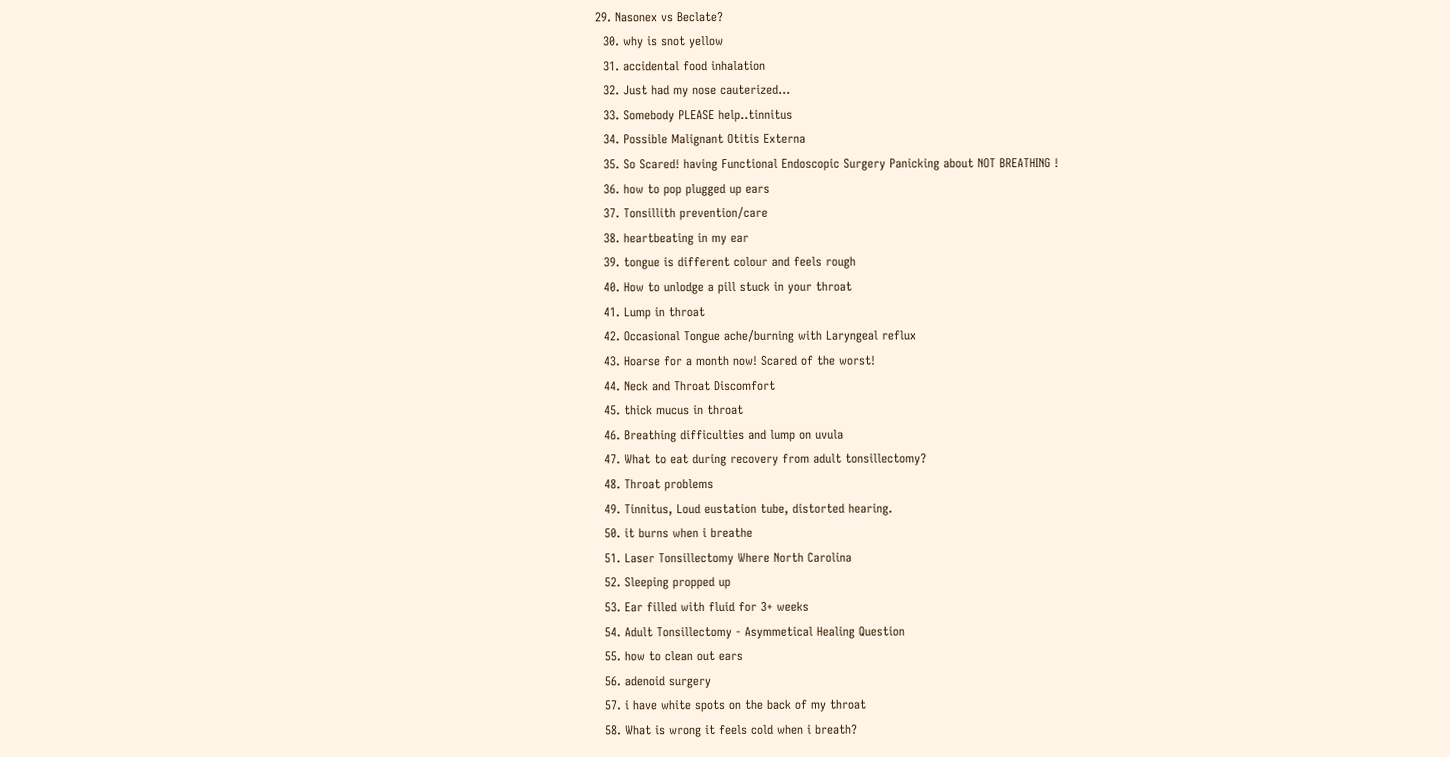29. Nasonex vs Beclate?
  30. why is snot yellow
  31. accidental food inhalation
  32. Just had my nose cauterized...
  33. Somebody PLEASE help..tinnitus
  34. Possible Malignant Otitis Externa
  35. So Scared! having Functional Endoscopic Surgery Panicking about NOT BREATHING !
  36. how to pop plugged up ears
  37. Tonsillith prevention/care
  38. heartbeating in my ear
  39. tongue is different colour and feels rough
  40. How to unlodge a pill stuck in your throat
  41. Lump in throat
  42. Occasional Tongue ache/burning with Laryngeal reflux
  43. Hoarse for a month now! Scared of the worst!
  44. Neck and Throat Discomfort
  45. thick mucus in throat
  46. Breathing difficulties and lump on uvula
  47. What to eat during recovery from adult tonsillectomy?
  48. Throat problems
  49. Tinnitus, Loud eustation tube, distorted hearing.
  50. it burns when i breathe
  51. Laser Tonsillectomy Where North Carolina
  52. Sleeping propped up
  53. Ear filled with fluid for 3+ weeks
  54. Adult Tonsillectomy - Asymmetical Healing Question
  55. how to clean out ears
  56. adenoid surgery
  57. i have white spots on the back of my throat
  58. What is wrong it feels cold when i breath?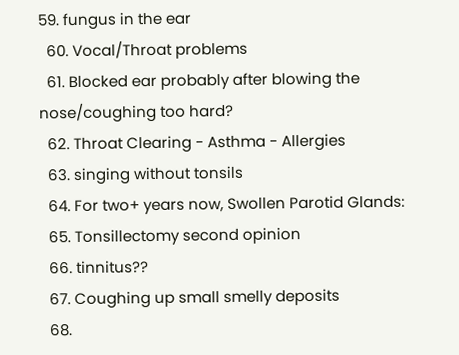59. fungus in the ear
  60. Vocal/Throat problems
  61. Blocked ear probably after blowing the nose/coughing too hard?
  62. Throat Clearing - Asthma - Allergies
  63. singing without tonsils
  64. For two+ years now, Swollen Parotid Glands:
  65. Tonsillectomy second opinion
  66. tinnitus??
  67. Coughing up small smelly deposits
  68.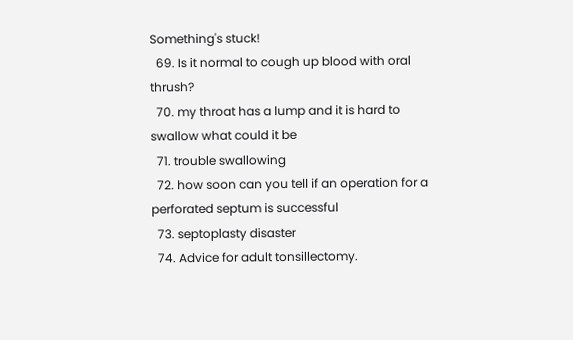Something's stuck!
  69. Is it normal to cough up blood with oral thrush?
  70. my throat has a lump and it is hard to swallow what could it be
  71. trouble swallowing
  72. how soon can you tell if an operation for a perforated septum is successful
  73. septoplasty disaster
  74. Advice for adult tonsillectomy.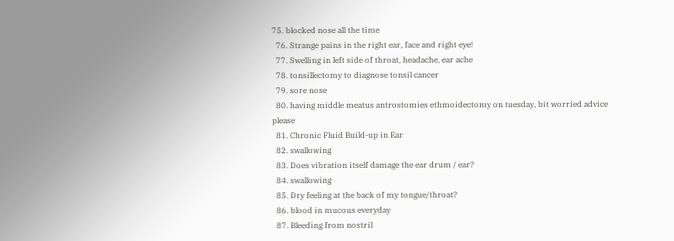75. blocked nose all the time
  76. Strange pains in the right ear, face and right eye!
  77. Swelling in left side of throat, headache, ear ache
  78. tonsillectomy to diagnose tonsil cancer
  79. sore nose
  80. having middle meatus antrostomies ethmoidectomy on tuesday, bit worried advice please
  81. Chronic Fluid Build-up in Ear
  82. swallowing
  83. Does vibration itself damage the ear drum / ear?
  84. swallowing
  85. Dry feeling at the back of my tongue/throat?
  86. blood in mucous everyday
  87. Bleeding from nostril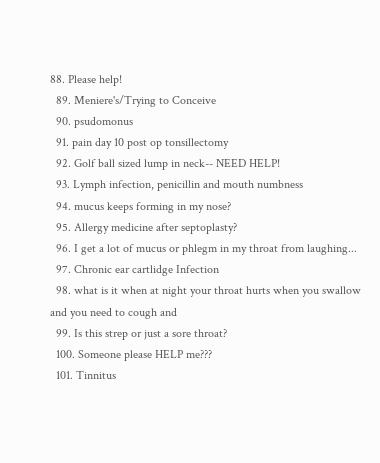88. Please help!
  89. Meniere's/Trying to Conceive
  90. psudomonus
  91. pain day 10 post op tonsillectomy
  92. Golf ball sized lump in neck-- NEED HELP!
  93. Lymph infection, penicillin and mouth numbness
  94. mucus keeps forming in my nose?
  95. Allergy medicine after septoplasty?
  96. I get a lot of mucus or phlegm in my throat from laughing...
  97. Chronic ear cartlidge Infection
  98. what is it when at night your throat hurts when you swallow and you need to cough and
  99. Is this strep or just a sore throat?
  100. Someone please HELP me???
  101. Tinnitus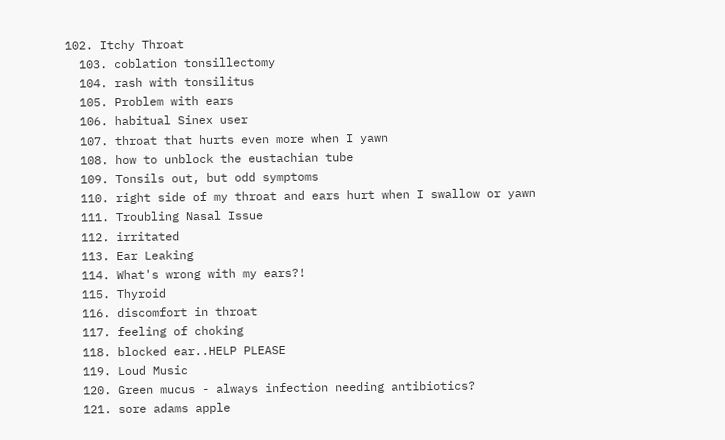102. Itchy Throat
  103. coblation tonsillectomy
  104. rash with tonsilitus
  105. Problem with ears
  106. habitual Sinex user
  107. throat that hurts even more when I yawn
  108. how to unblock the eustachian tube
  109. Tonsils out, but odd symptoms
  110. right side of my throat and ears hurt when I swallow or yawn
  111. Troubling Nasal Issue
  112. irritated
  113. Ear Leaking
  114. What's wrong with my ears?!
  115. Thyroid
  116. discomfort in throat
  117. feeling of choking
  118. blocked ear..HELP PLEASE
  119. Loud Music
  120. Green mucus - always infection needing antibiotics?
  121. sore adams apple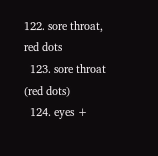122. sore throat, red dots
  123. sore throat (red dots)
  124. eyes +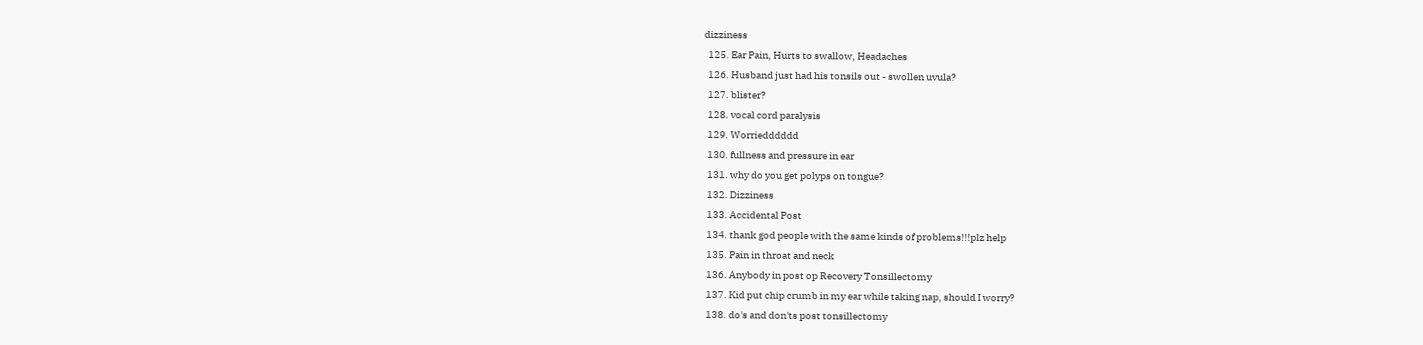dizziness
  125. Ear Pain, Hurts to swallow, Headaches
  126. Husband just had his tonsils out - swollen uvula?
  127. blister?
  128. vocal cord paralysis
  129. Worriedddddd
  130. fullness and pressure in ear
  131. why do you get polyps on tongue?
  132. Dizziness
  133. Accidental Post
  134. thank god people with the same kinds of problems!!!plz help
  135. Pain in throat and neck
  136. Anybody in post op Recovery Tonsillectomy
  137. Kid put chip crumb in my ear while taking nap, should I worry?
  138. do's and don'ts post tonsillectomy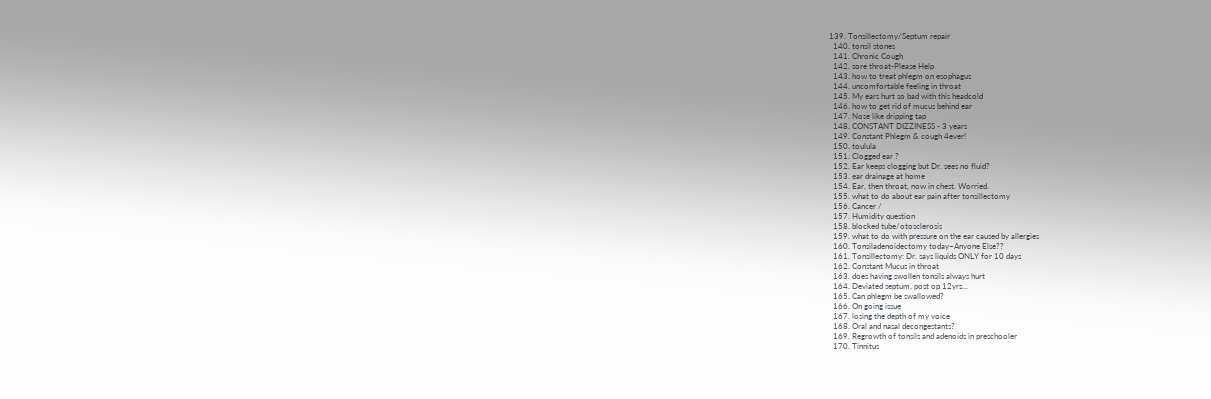139. Tonsillectomy/Septum repair
  140. tonsil stones
  141. Chronic Cough
  142. sore throat-Please Help
  143. how to treat phlegm on esophagus
  144. uncomfortable feeling in throat
  145. My ears hurt so bad with this headcold
  146. how to get rid of mucus behind ear
  147. Nose like dripping tap
  148. CONSTANT DIZZINESS - 3 years
  149. Constant Phlegm & cough 4ever!
  150. toulula
  151. Clogged ear ?
  152. Ear keeps clogging but Dr. sees no fluid?
  153. ear drainage at home
  154. Ear, then throat, now in chest. Worried.
  155. what to do about ear pain after tonsillectomy
  156. Cancer /
  157. Humidity question
  158. blocked tube/otosclerosis
  159. what to do with pressure on the ear caused by allergies
  160. Tonsiladenoidectomy today~Anyone Else??
  161. Tonsillectomy: Dr. says liquids ONLY for 10 days
  162. Constant Mucus in throat
  163. does having swollen tonsils always hurt
  164. Deviated septum, post op 12yrs...
  165. Can phlegm be swallowed?
  166. On going issue
  167. losing the depth of my voice
  168. Oral and nasal decongestants?
  169. Regrowth of tonsils and adenoids in preschooler
  170. Tinnitus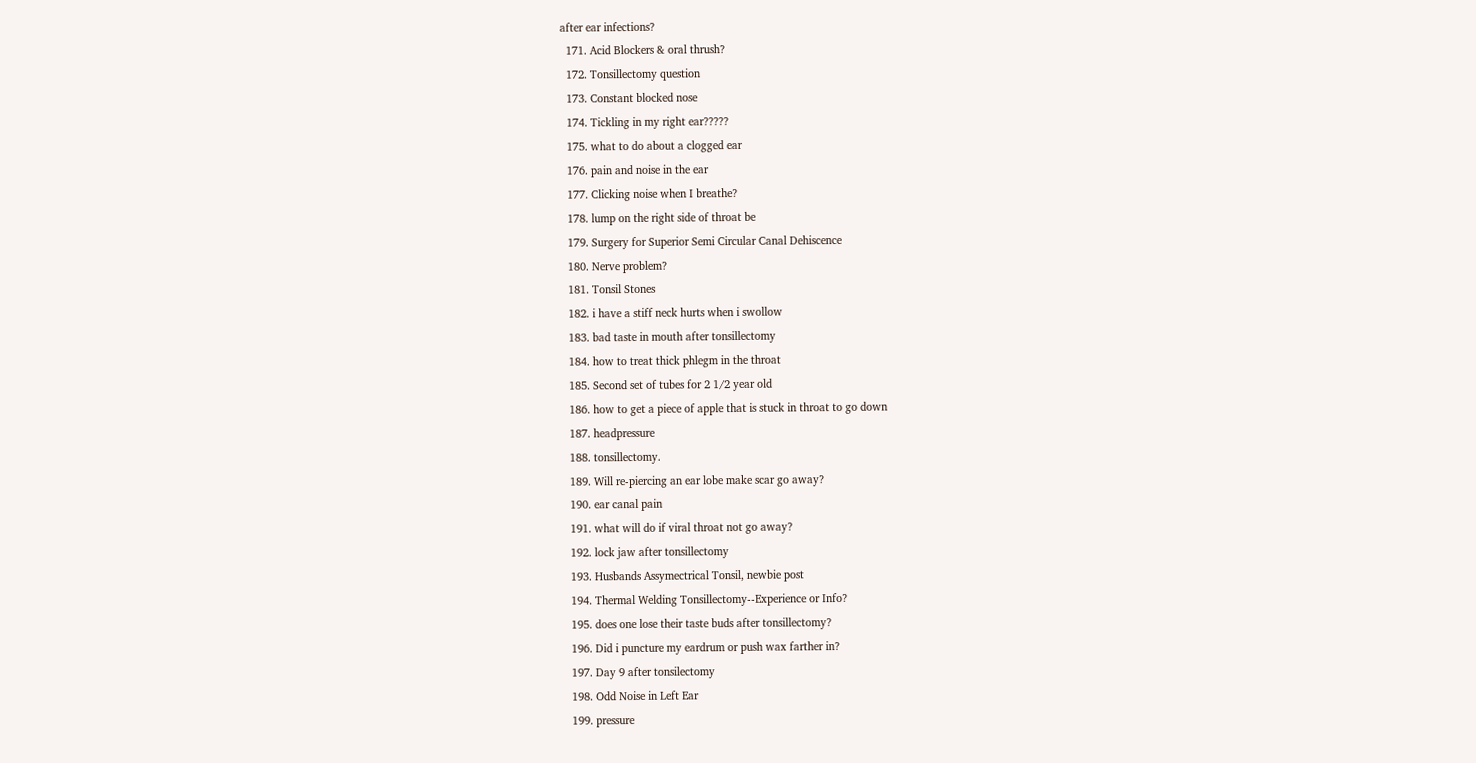after ear infections?
  171. Acid Blockers & oral thrush?
  172. Tonsillectomy question
  173. Constant blocked nose
  174. Tickling in my right ear?????
  175. what to do about a clogged ear
  176. pain and noise in the ear
  177. Clicking noise when I breathe?
  178. lump on the right side of throat be
  179. Surgery for Superior Semi Circular Canal Dehiscence
  180. Nerve problem?
  181. Tonsil Stones
  182. i have a stiff neck hurts when i swollow
  183. bad taste in mouth after tonsillectomy
  184. how to treat thick phlegm in the throat
  185. Second set of tubes for 2 1/2 year old
  186. how to get a piece of apple that is stuck in throat to go down
  187. headpressure
  188. tonsillectomy.
  189. Will re-piercing an ear lobe make scar go away?
  190. ear canal pain
  191. what will do if viral throat not go away?
  192. lock jaw after tonsillectomy
  193. Husbands Assymectrical Tonsil, newbie post
  194. Thermal Welding Tonsillectomy--Experience or Info?
  195. does one lose their taste buds after tonsillectomy?
  196. Did i puncture my eardrum or push wax farther in?
  197. Day 9 after tonsilectomy
  198. Odd Noise in Left Ear
  199. pressure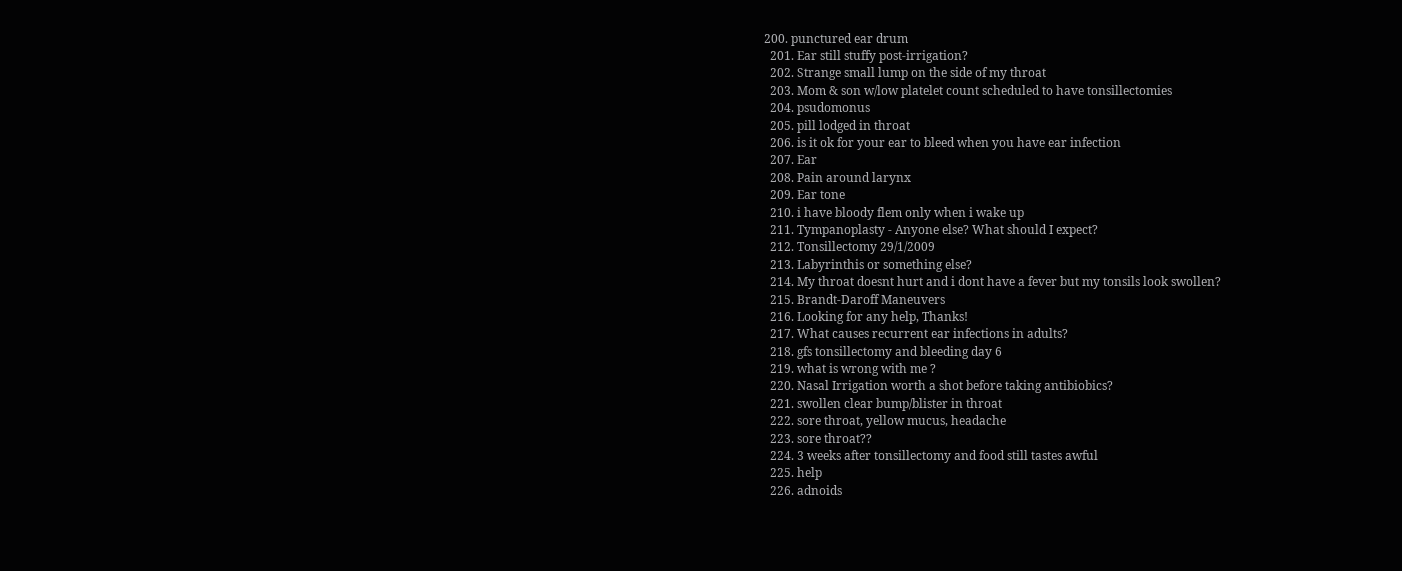200. punctured ear drum
  201. Ear still stuffy post-irrigation?
  202. Strange small lump on the side of my throat
  203. Mom & son w/low platelet count scheduled to have tonsillectomies
  204. psudomonus
  205. pill lodged in throat
  206. is it ok for your ear to bleed when you have ear infection
  207. Ear
  208. Pain around larynx
  209. Ear tone
  210. i have bloody flem only when i wake up
  211. Tympanoplasty - Anyone else? What should I expect?
  212. Tonsillectomy 29/1/2009
  213. Labyrinthis or something else?
  214. My throat doesnt hurt and i dont have a fever but my tonsils look swollen?
  215. Brandt-Daroff Maneuvers
  216. Looking for any help, Thanks!
  217. What causes recurrent ear infections in adults?
  218. gfs tonsillectomy and bleeding day 6
  219. what is wrong with me ?
  220. Nasal Irrigation worth a shot before taking antibiobics?
  221. swollen clear bump/blister in throat
  222. sore throat, yellow mucus, headache
  223. sore throat??
  224. 3 weeks after tonsillectomy and food still tastes awful
  225. help
  226. adnoids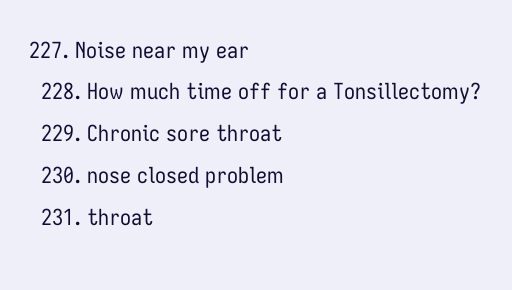227. Noise near my ear
  228. How much time off for a Tonsillectomy?
  229. Chronic sore throat
  230. nose closed problem
  231. throat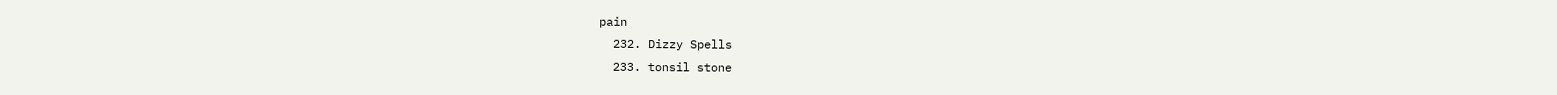pain
  232. Dizzy Spells
  233. tonsil stone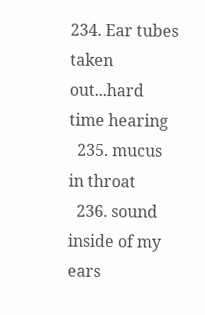234. Ear tubes taken out...hard time hearing
  235. mucus in throat
  236. sound inside of my ears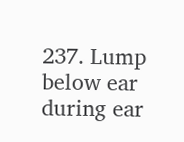237. Lump below ear during ear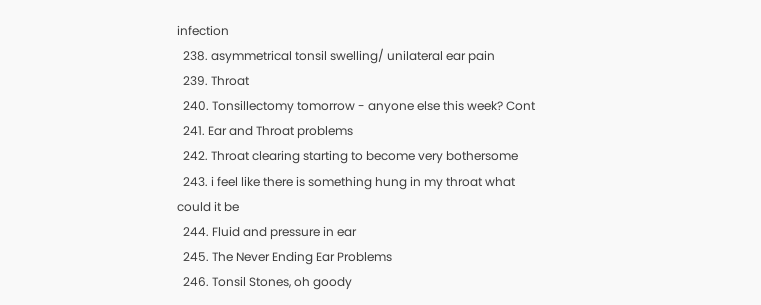infection
  238. asymmetrical tonsil swelling/ unilateral ear pain
  239. Throat
  240. Tonsillectomy tomorrow - anyone else this week? Cont
  241. Ear and Throat problems
  242. Throat clearing starting to become very bothersome
  243. i feel like there is something hung in my throat what could it be
  244. Fluid and pressure in ear
  245. The Never Ending Ear Problems
  246. Tonsil Stones, oh goody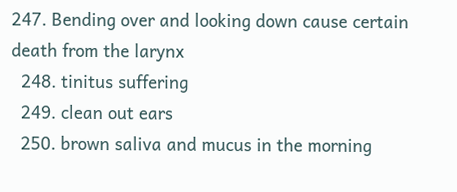247. Bending over and looking down cause certain death from the larynx
  248. tinitus suffering
  249. clean out ears
  250. brown saliva and mucus in the morning